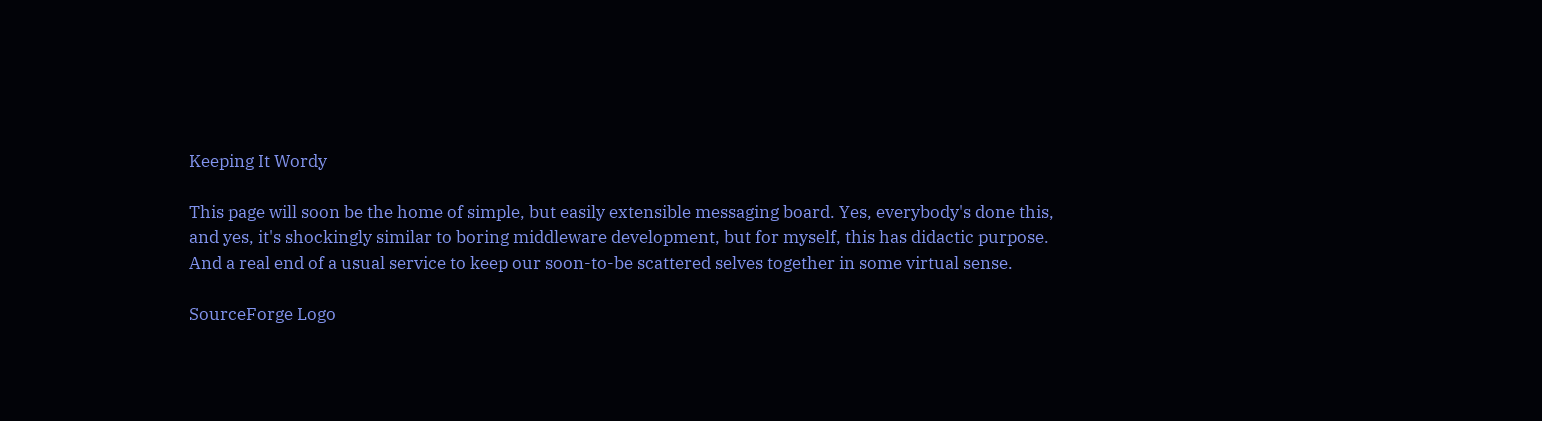Keeping It Wordy

This page will soon be the home of simple, but easily extensible messaging board. Yes, everybody's done this, and yes, it's shockingly similar to boring middleware development, but for myself, this has didactic purpose. And a real end of a usual service to keep our soon-to-be scattered selves together in some virtual sense.

SourceForge Logo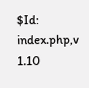$Id: index.php,v 1.10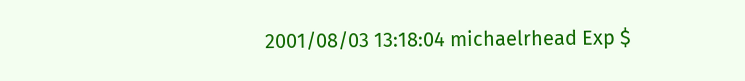2001/08/03 13:18:04 michaelrhead Exp $